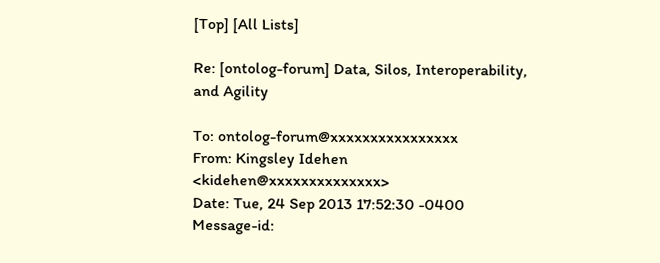[Top] [All Lists]

Re: [ontolog-forum] Data, Silos, Interoperability, and Agility

To: ontolog-forum@xxxxxxxxxxxxxxxx
From: Kingsley Idehen <kidehen@xxxxxxxxxxxxxx>
Date: Tue, 24 Sep 2013 17:52:30 -0400
Message-id: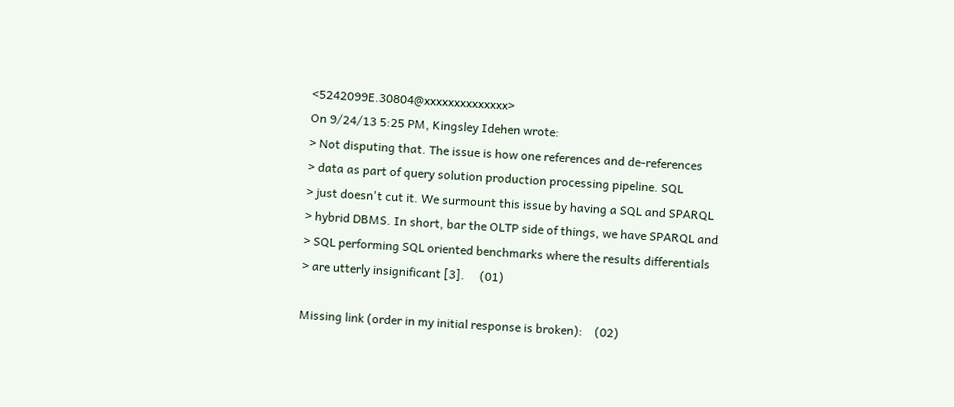<5242099E.30804@xxxxxxxxxxxxxx>
On 9/24/13 5:25 PM, Kingsley Idehen wrote:
> Not disputing that. The issue is how one references and de-references
> data as part of query solution production processing pipeline. SQL
> just doesn't cut it. We surmount this issue by having a SQL and SPARQL
> hybrid DBMS. In short, bar the OLTP side of things, we have SPARQL and
> SQL performing SQL oriented benchmarks where the results differentials
> are utterly insignificant [3].     (01)

Missing link (order in my initial response is broken):    (02)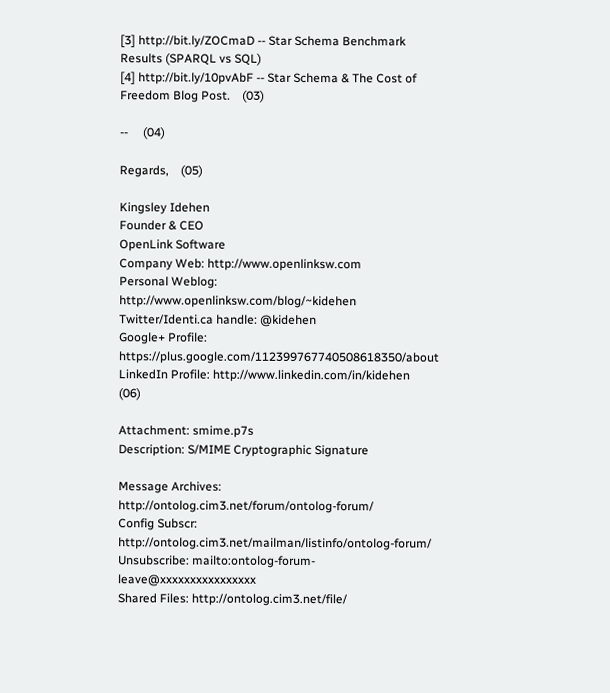[3] http://bit.ly/ZOCmaD -- Star Schema Benchmark Results (SPARQL vs SQL)
[4] http://bit.ly/10pvAbF -- Star Schema & The Cost of Freedom Blog Post.    (03)

--     (04)

Regards,    (05)

Kingsley Idehen
Founder & CEO
OpenLink Software
Company Web: http://www.openlinksw.com
Personal Weblog: http://www.openlinksw.com/blog/~kidehen
Twitter/Identi.ca handle: @kidehen
Google+ Profile: https://plus.google.com/112399767740508618350/about
LinkedIn Profile: http://www.linkedin.com/in/kidehen    (06)

Attachment: smime.p7s
Description: S/MIME Cryptographic Signature

Message Archives: http://ontolog.cim3.net/forum/ontolog-forum/
Config Subscr: http://ontolog.cim3.net/mailman/listinfo/ontolog-forum/
Unsubscribe: mailto:ontolog-forum-leave@xxxxxxxxxxxxxxxx
Shared Files: http://ontolog.cim3.net/file/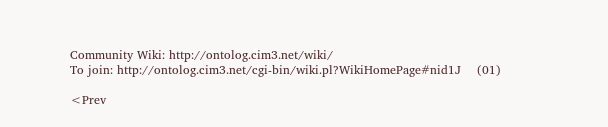Community Wiki: http://ontolog.cim3.net/wiki/
To join: http://ontolog.cim3.net/cgi-bin/wiki.pl?WikiHomePage#nid1J    (01)

<Prev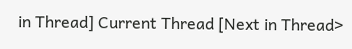in Thread] Current Thread [Next in Thread>